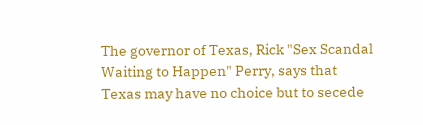The governor of Texas, Rick "Sex Scandal Waiting to Happen" Perry, says that Texas may have no choice but to secede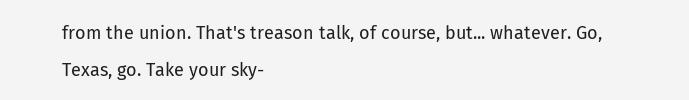from the union. That's treason talk, of course, but... whatever. Go, Texas, go. Take your sky-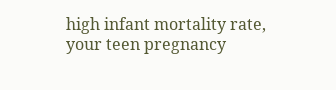high infant mortality rate, your teen pregnancy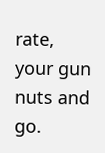rate, your gun nuts and go.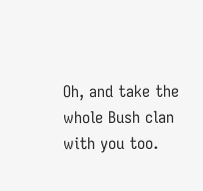Oh, and take the whole Bush clan with you too.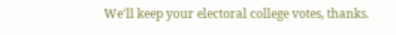We'll keep your electoral college votes, thanks.